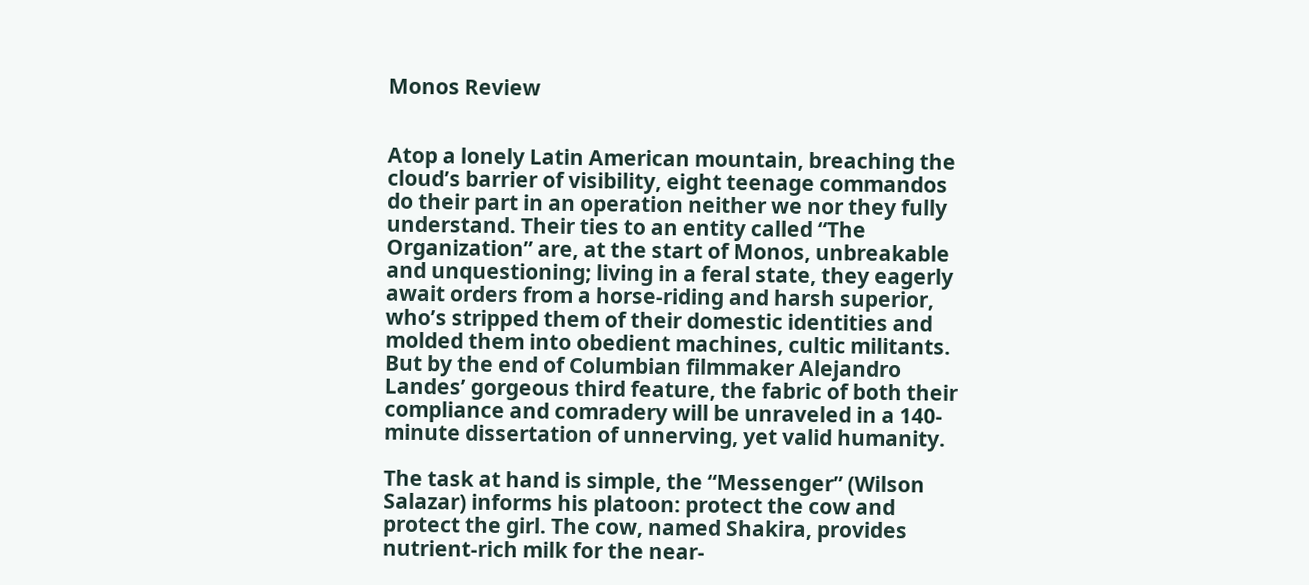Monos Review


Atop a lonely Latin American mountain, breaching the cloud’s barrier of visibility, eight teenage commandos do their part in an operation neither we nor they fully understand. Their ties to an entity called “The Organization” are, at the start of Monos, unbreakable and unquestioning; living in a feral state, they eagerly await orders from a horse-riding and harsh superior, who’s stripped them of their domestic identities and molded them into obedient machines, cultic militants. But by the end of Columbian filmmaker Alejandro Landes’ gorgeous third feature, the fabric of both their compliance and comradery will be unraveled in a 140-minute dissertation of unnerving, yet valid humanity.

The task at hand is simple, the “Messenger” (Wilson Salazar) informs his platoon: protect the cow and protect the girl. The cow, named Shakira, provides nutrient-rich milk for the near-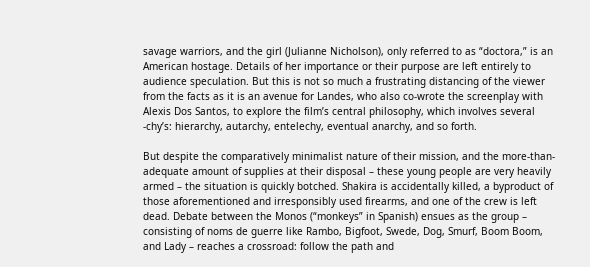savage warriors, and the girl (Julianne Nicholson), only referred to as “doctora,” is an American hostage. Details of her importance or their purpose are left entirely to audience speculation. But this is not so much a frustrating distancing of the viewer from the facts as it is an avenue for Landes, who also co-wrote the screenplay with Alexis Dos Santos, to explore the film’s central philosophy, which involves several -chy’s: hierarchy, autarchy, entelechy, eventual anarchy, and so forth.

But despite the comparatively minimalist nature of their mission, and the more-than-adequate amount of supplies at their disposal – these young people are very heavily armed – the situation is quickly botched. Shakira is accidentally killed, a byproduct of those aforementioned and irresponsibly used firearms, and one of the crew is left dead. Debate between the Monos (“monkeys” in Spanish) ensues as the group – consisting of noms de guerre like Rambo, Bigfoot, Swede, Dog, Smurf, Boom Boom, and Lady – reaches a crossroad: follow the path and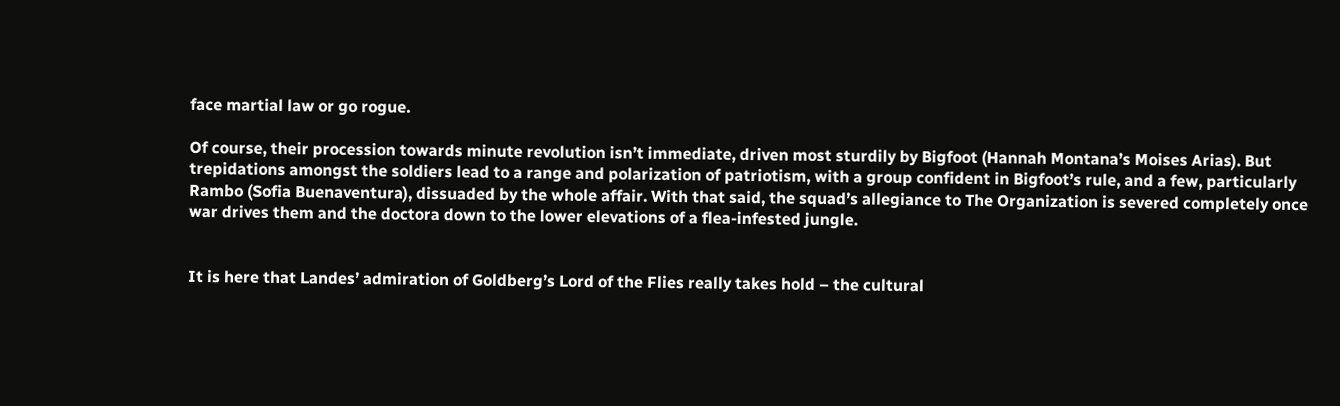face martial law or go rogue.

Of course, their procession towards minute revolution isn’t immediate, driven most sturdily by Bigfoot (Hannah Montana’s Moises Arias). But trepidations amongst the soldiers lead to a range and polarization of patriotism, with a group confident in Bigfoot’s rule, and a few, particularly Rambo (Sofia Buenaventura), dissuaded by the whole affair. With that said, the squad’s allegiance to The Organization is severed completely once war drives them and the doctora down to the lower elevations of a flea-infested jungle.


It is here that Landes’ admiration of Goldberg’s Lord of the Flies really takes hold – the cultural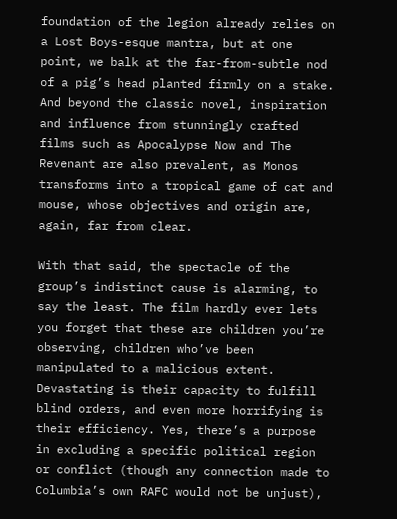foundation of the legion already relies on a Lost Boys-esque mantra, but at one point, we balk at the far-from-subtle nod of a pig’s head planted firmly on a stake. And beyond the classic novel, inspiration and influence from stunningly crafted films such as Apocalypse Now and The Revenant are also prevalent, as Monos transforms into a tropical game of cat and mouse, whose objectives and origin are, again, far from clear.

With that said, the spectacle of the group’s indistinct cause is alarming, to say the least. The film hardly ever lets you forget that these are children you’re observing, children who’ve been manipulated to a malicious extent. Devastating is their capacity to fulfill blind orders, and even more horrifying is their efficiency. Yes, there’s a purpose in excluding a specific political region or conflict (though any connection made to Columbia’s own RAFC would not be unjust),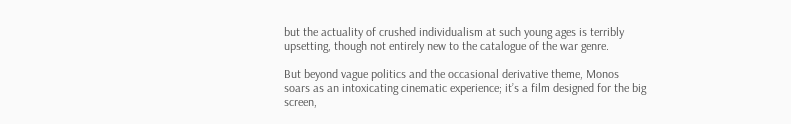but the actuality of crushed individualism at such young ages is terribly upsetting, though not entirely new to the catalogue of the war genre.

But beyond vague politics and the occasional derivative theme, Monos soars as an intoxicating cinematic experience; it’s a film designed for the big screen,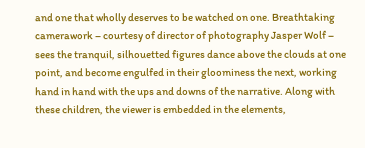and one that wholly deserves to be watched on one. Breathtaking camerawork – courtesy of director of photography Jasper Wolf – sees the tranquil, silhouetted figures dance above the clouds at one point, and become engulfed in their gloominess the next, working hand in hand with the ups and downs of the narrative. Along with these children, the viewer is embedded in the elements,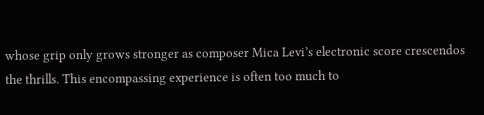whose grip only grows stronger as composer Mica Levi’s electronic score crescendos the thrills. This encompassing experience is often too much to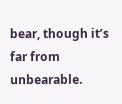bear, though it’s far from unbearable.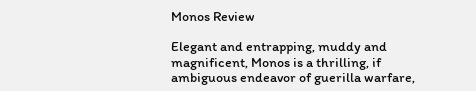Monos Review

Elegant and entrapping, muddy and magnificent, Monos is a thrilling, if ambiguous endeavor of guerilla warfare,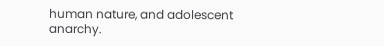human nature, and adolescent anarchy.